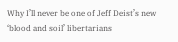Why I’ll never be one of Jeff Deist’s new ‘blood and soil’ libertarians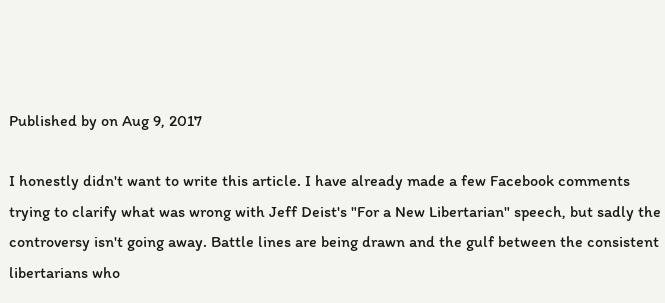Published by on Aug 9, 2017

I honestly didn't want to write this article. I have already made a few Facebook comments trying to clarify what was wrong with Jeff Deist's "For a New Libertarian" speech, but sadly the controversy isn't going away. Battle lines are being drawn and the gulf between the consistent libertarians who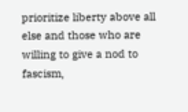prioritize liberty above all else and those who are willing to give a nod to fascism,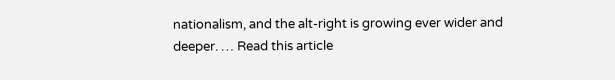nationalism, and the alt-right is growing ever wider and deeper. … Read this article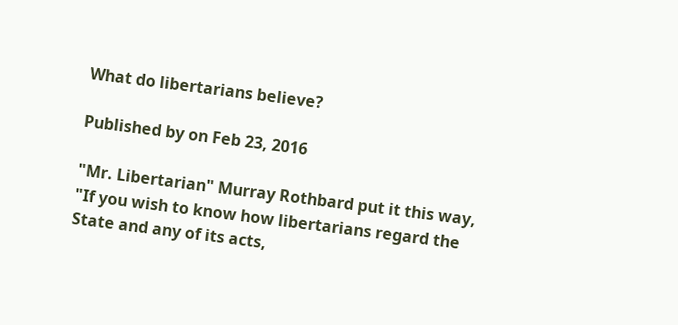What do libertarians believe?

Published by on Feb 23, 2016

"Mr. Libertarian" Murray Rothbard put it this way, "If you wish to know how libertarians regard the State and any of its acts,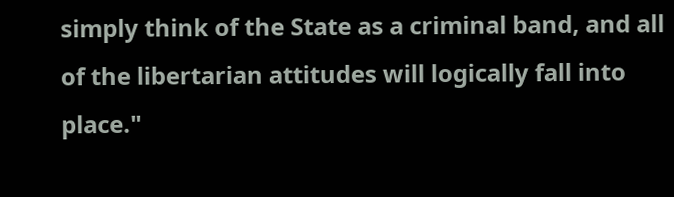simply think of the State as a criminal band, and all of the libertarian attitudes will logically fall into place."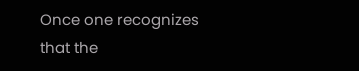Once one recognizes that the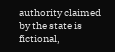authority claimed by the state is fictional,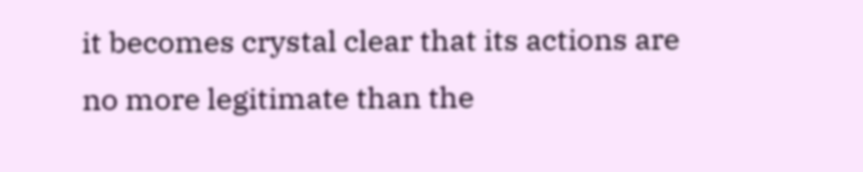it becomes crystal clear that its actions are no more legitimate than the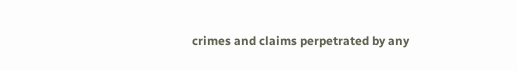crimes and claims perpetrated by any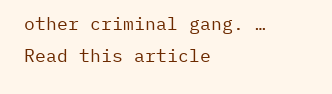other criminal gang. … Read this article